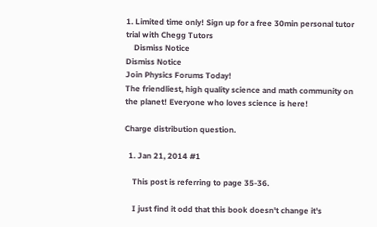1. Limited time only! Sign up for a free 30min personal tutor trial with Chegg Tutors
    Dismiss Notice
Dismiss Notice
Join Physics Forums Today!
The friendliest, high quality science and math community on the planet! Everyone who loves science is here!

Charge distribution question.

  1. Jan 21, 2014 #1

    This post is referring to page 35-36.

    I just find it odd that this book doesn't change it's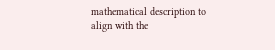mathematical description to align with the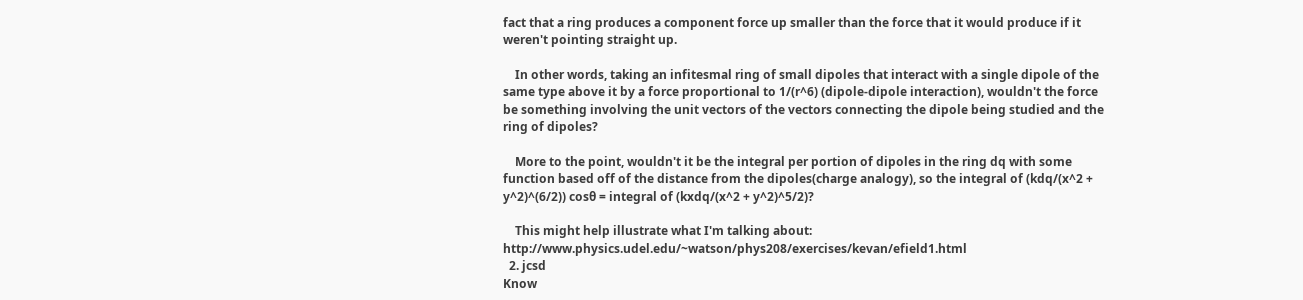fact that a ring produces a component force up smaller than the force that it would produce if it weren't pointing straight up.

    In other words, taking an infitesmal ring of small dipoles that interact with a single dipole of the same type above it by a force proportional to 1/(r^6) (dipole-dipole interaction), wouldn't the force be something involving the unit vectors of the vectors connecting the dipole being studied and the ring of dipoles?

    More to the point, wouldn't it be the integral per portion of dipoles in the ring dq with some function based off of the distance from the dipoles(charge analogy), so the integral of (kdq/(x^2 + y^2)^(6/2)) cosθ = integral of (kxdq/(x^2 + y^2)^5/2)?

    This might help illustrate what I'm talking about: http://www.physics.udel.edu/~watson/phys208/exercises/kevan/efield1.html
  2. jcsd
Know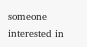someone interested in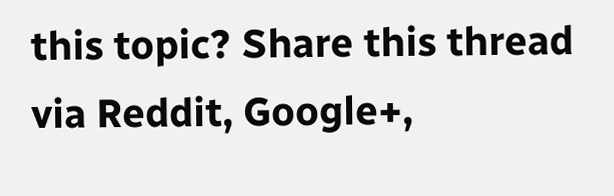this topic? Share this thread via Reddit, Google+,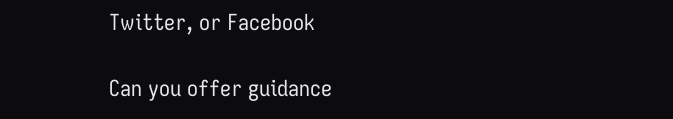Twitter, or Facebook

Can you offer guidance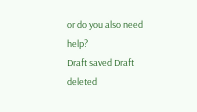or do you also need help?
Draft saved Draft deleted